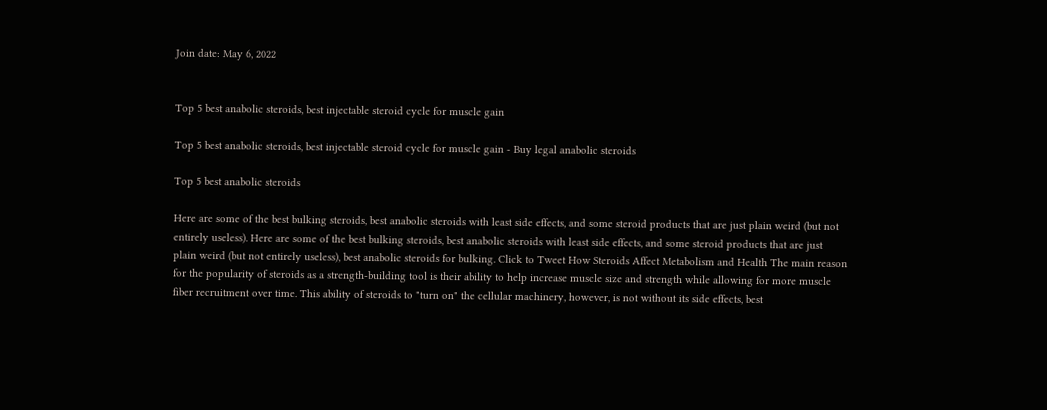Join date: May 6, 2022


Top 5 best anabolic steroids, best injectable steroid cycle for muscle gain

Top 5 best anabolic steroids, best injectable steroid cycle for muscle gain - Buy legal anabolic steroids

Top 5 best anabolic steroids

Here are some of the best bulking steroids, best anabolic steroids with least side effects, and some steroid products that are just plain weird (but not entirely useless). Here are some of the best bulking steroids, best anabolic steroids with least side effects, and some steroid products that are just plain weird (but not entirely useless), best anabolic steroids for bulking. Click to Tweet How Steroids Affect Metabolism and Health The main reason for the popularity of steroids as a strength-building tool is their ability to help increase muscle size and strength while allowing for more muscle fiber recruitment over time. This ability of steroids to "turn on" the cellular machinery, however, is not without its side effects, best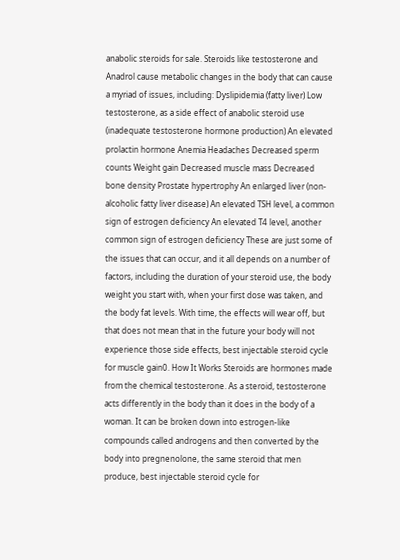anabolic steroids for sale. Steroids like testosterone and Anadrol cause metabolic changes in the body that can cause a myriad of issues, including: Dyslipidemia (fatty liver) Low testosterone, as a side effect of anabolic steroid use (inadequate testosterone hormone production) An elevated prolactin hormone Anemia Headaches Decreased sperm counts Weight gain Decreased muscle mass Decreased bone density Prostate hypertrophy An enlarged liver (non-alcoholic fatty liver disease) An elevated TSH level, a common sign of estrogen deficiency An elevated T4 level, another common sign of estrogen deficiency These are just some of the issues that can occur, and it all depends on a number of factors, including the duration of your steroid use, the body weight you start with, when your first dose was taken, and the body fat levels. With time, the effects will wear off, but that does not mean that in the future your body will not experience those side effects, best injectable steroid cycle for muscle gain0. How It Works Steroids are hormones made from the chemical testosterone. As a steroid, testosterone acts differently in the body than it does in the body of a woman. It can be broken down into estrogen-like compounds called androgens and then converted by the body into pregnenolone, the same steroid that men produce, best injectable steroid cycle for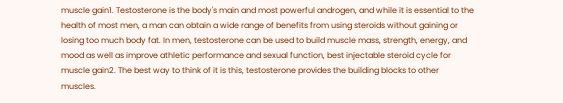muscle gain1. Testosterone is the body's main and most powerful androgen, and while it is essential to the health of most men, a man can obtain a wide range of benefits from using steroids without gaining or losing too much body fat. In men, testosterone can be used to build muscle mass, strength, energy, and mood as well as improve athletic performance and sexual function, best injectable steroid cycle for muscle gain2. The best way to think of it is this, testosterone provides the building blocks to other muscles.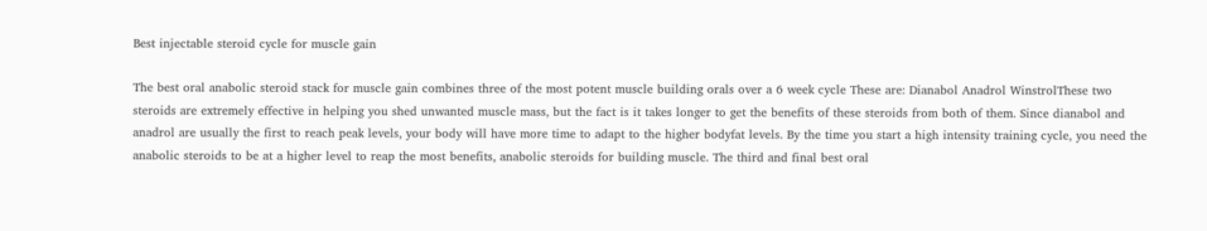Best injectable steroid cycle for muscle gain

The best oral anabolic steroid stack for muscle gain combines three of the most potent muscle building orals over a 6 week cycle These are: Dianabol Anadrol WinstrolThese two steroids are extremely effective in helping you shed unwanted muscle mass, but the fact is it takes longer to get the benefits of these steroids from both of them. Since dianabol and anadrol are usually the first to reach peak levels, your body will have more time to adapt to the higher bodyfat levels. By the time you start a high intensity training cycle, you need the anabolic steroids to be at a higher level to reap the most benefits, anabolic steroids for building muscle. The third and final best oral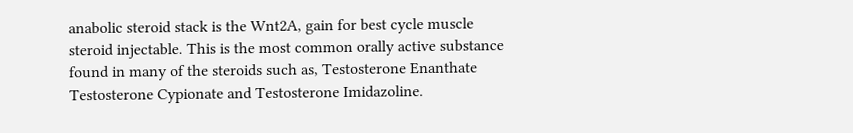anabolic steroid stack is the Wnt2A, gain for best cycle muscle steroid injectable. This is the most common orally active substance found in many of the steroids such as, Testosterone Enanthate Testosterone Cypionate and Testosterone Imidazoline.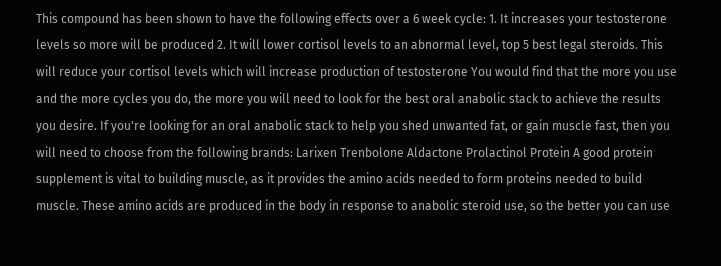This compound has been shown to have the following effects over a 6 week cycle: 1. It increases your testosterone levels so more will be produced 2. It will lower cortisol levels to an abnormal level, top 5 best legal steroids. This will reduce your cortisol levels which will increase production of testosterone You would find that the more you use and the more cycles you do, the more you will need to look for the best oral anabolic stack to achieve the results you desire. If you're looking for an oral anabolic stack to help you shed unwanted fat, or gain muscle fast, then you will need to choose from the following brands: Larixen Trenbolone Aldactone Prolactinol Protein A good protein supplement is vital to building muscle, as it provides the amino acids needed to form proteins needed to build muscle. These amino acids are produced in the body in response to anabolic steroid use, so the better you can use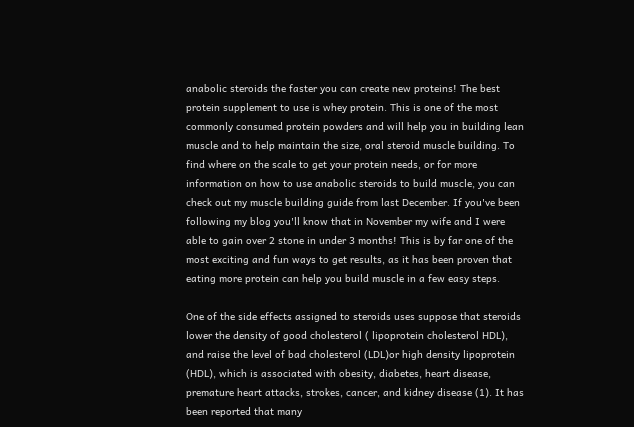anabolic steroids the faster you can create new proteins! The best protein supplement to use is whey protein. This is one of the most commonly consumed protein powders and will help you in building lean muscle and to help maintain the size, oral steroid muscle building. To find where on the scale to get your protein needs, or for more information on how to use anabolic steroids to build muscle, you can check out my muscle building guide from last December. If you've been following my blog you'll know that in November my wife and I were able to gain over 2 stone in under 3 months! This is by far one of the most exciting and fun ways to get results, as it has been proven that eating more protein can help you build muscle in a few easy steps.

One of the side effects assigned to steroids uses suppose that steroids lower the density of good cholesterol ( lipoprotein cholesterol HDL), and raise the level of bad cholesterol (LDL)or high density lipoprotein (HDL), which is associated with obesity, diabetes, heart disease, premature heart attacks, strokes, cancer, and kidney disease (1). It has been reported that many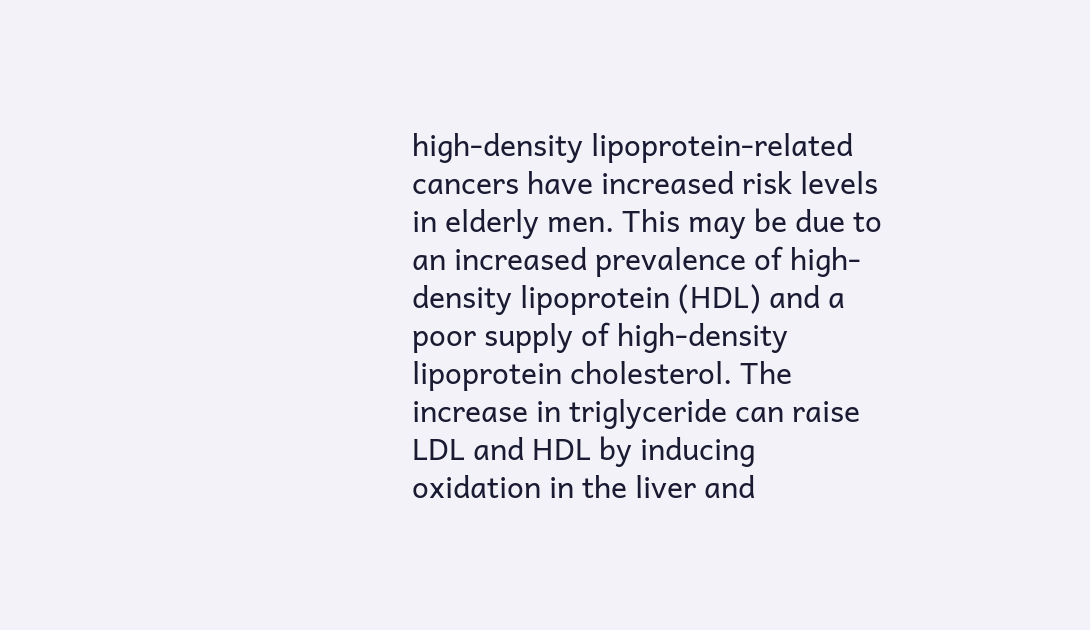high-density lipoprotein-related cancers have increased risk levels in elderly men. This may be due to an increased prevalence of high-density lipoprotein (HDL) and a poor supply of high-density lipoprotein cholesterol. The increase in triglyceride can raise LDL and HDL by inducing oxidation in the liver and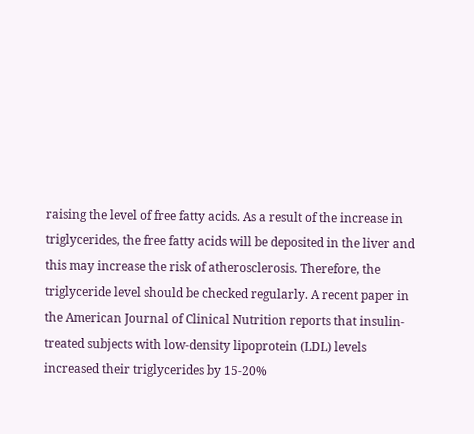raising the level of free fatty acids. As a result of the increase in triglycerides, the free fatty acids will be deposited in the liver and this may increase the risk of atherosclerosis. Therefore, the triglyceride level should be checked regularly. A recent paper in the American Journal of Clinical Nutrition reports that insulin-treated subjects with low-density lipoprotein (LDL) levels increased their triglycerides by 15-20%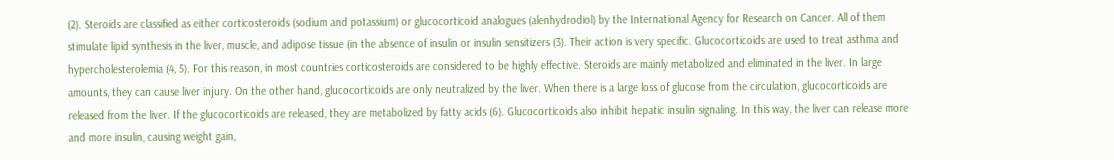(2). Steroids are classified as either corticosteroids (sodium and potassium) or glucocorticoid analogues (alenhydrodiol) by the International Agency for Research on Cancer. All of them stimulate lipid synthesis in the liver, muscle, and adipose tissue (in the absence of insulin or insulin sensitizers (3). Their action is very specific. Glucocorticoids are used to treat asthma and hypercholesterolemia (4, 5). For this reason, in most countries corticosteroids are considered to be highly effective. Steroids are mainly metabolized and eliminated in the liver. In large amounts, they can cause liver injury. On the other hand, glucocorticoids are only neutralized by the liver. When there is a large loss of glucose from the circulation, glucocorticoids are released from the liver. If the glucocorticoids are released, they are metabolized by fatty acids (6). Glucocorticoids also inhibit hepatic insulin signaling. In this way, the liver can release more and more insulin, causing weight gain,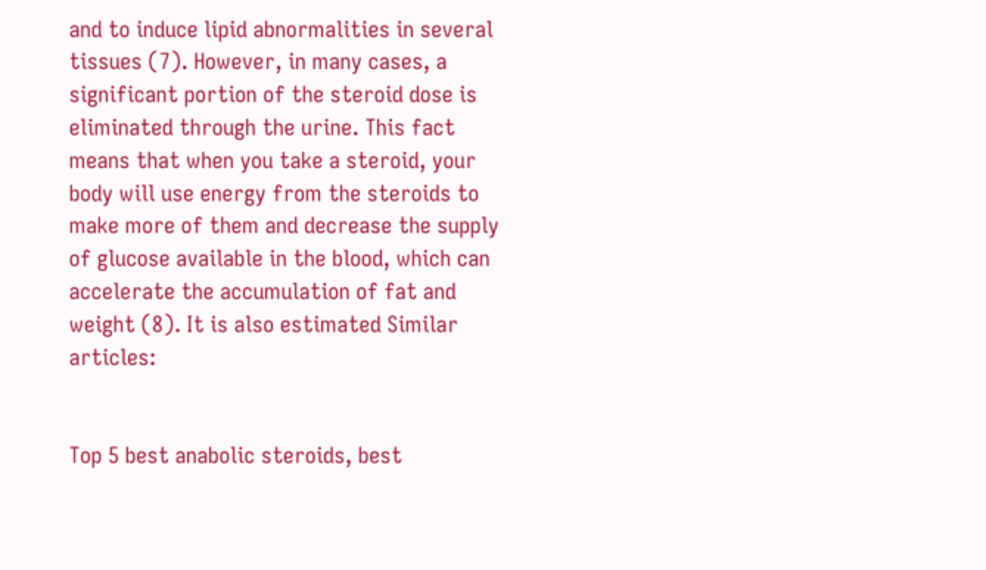and to induce lipid abnormalities in several tissues (7). However, in many cases, a significant portion of the steroid dose is eliminated through the urine. This fact means that when you take a steroid, your body will use energy from the steroids to make more of them and decrease the supply of glucose available in the blood, which can accelerate the accumulation of fat and weight (8). It is also estimated Similar articles:


Top 5 best anabolic steroids, best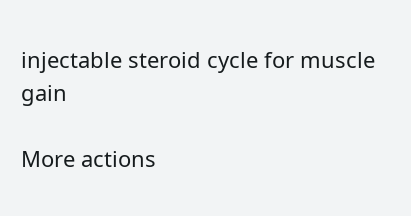injectable steroid cycle for muscle gain

More actions